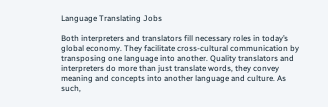Language Translating Jobs

Both interpreters and translators fill necessary roles in today’s global economy. They facilitate cross-cultural communication by transposing one language into another. Quality translators and interpreters do more than just translate words, they convey meaning and concepts into another language and culture. As such,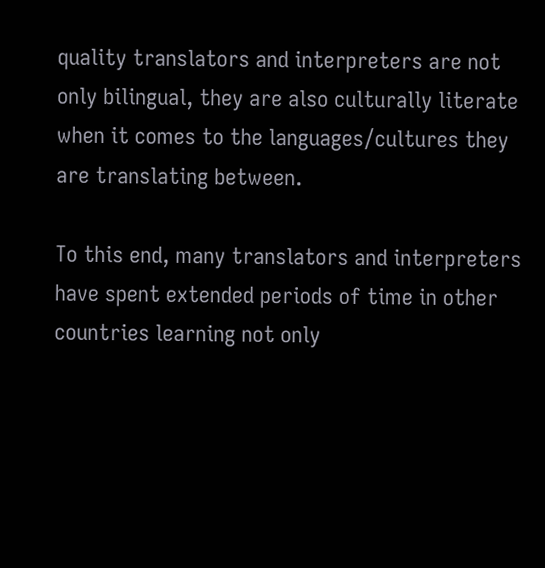quality translators and interpreters are not only bilingual, they are also culturally literate when it comes to the languages/cultures they are translating between.

To this end, many translators and interpreters have spent extended periods of time in other countries learning not only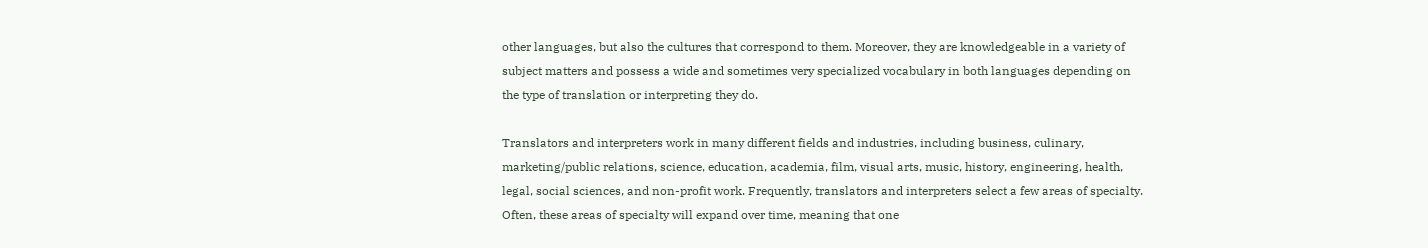other languages, but also the cultures that correspond to them. Moreover, they are knowledgeable in a variety of subject matters and possess a wide and sometimes very specialized vocabulary in both languages depending on the type of translation or interpreting they do.

Translators and interpreters work in many different fields and industries, including business, culinary, marketing/public relations, science, education, academia, film, visual arts, music, history, engineering, health, legal, social sciences, and non-profit work. Frequently, translators and interpreters select a few areas of specialty. Often, these areas of specialty will expand over time, meaning that one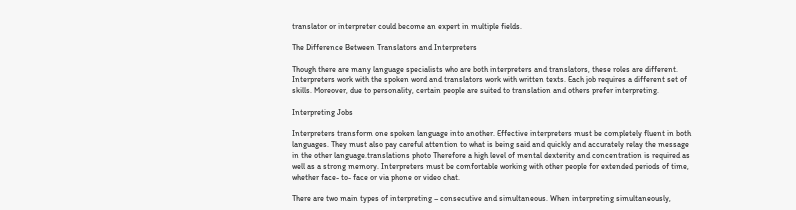translator or interpreter could become an expert in multiple fields.

The Difference Between Translators and Interpreters

Though there are many language specialists who are both interpreters and translators, these roles are different. Interpreters work with the spoken word and translators work with written texts. Each job requires a different set of skills. Moreover, due to personality, certain people are suited to translation and others prefer interpreting.

Interpreting Jobs

Interpreters transform one spoken language into another. Effective interpreters must be completely fluent in both languages. They must also pay careful attention to what is being said and quickly and accurately relay the message in the other language.translations photo Therefore a high level of mental dexterity and concentration is required as well as a strong memory. Interpreters must be comfortable working with other people for extended periods of time, whether face- to- face or via phone or video chat.

There are two main types of interpreting – consecutive and simultaneous. When interpreting simultaneously,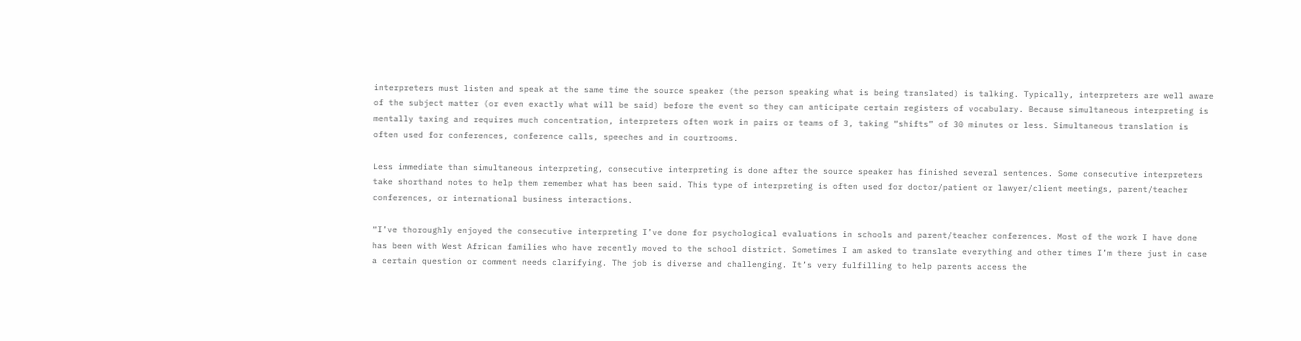interpreters must listen and speak at the same time the source speaker (the person speaking what is being translated) is talking. Typically, interpreters are well aware of the subject matter (or even exactly what will be said) before the event so they can anticipate certain registers of vocabulary. Because simultaneous interpreting is mentally taxing and requires much concentration, interpreters often work in pairs or teams of 3, taking “shifts” of 30 minutes or less. Simultaneous translation is often used for conferences, conference calls, speeches and in courtrooms.

Less immediate than simultaneous interpreting, consecutive interpreting is done after the source speaker has finished several sentences. Some consecutive interpreters take shorthand notes to help them remember what has been said. This type of interpreting is often used for doctor/patient or lawyer/client meetings, parent/teacher conferences, or international business interactions.

“I’ve thoroughly enjoyed the consecutive interpreting I’ve done for psychological evaluations in schools and parent/teacher conferences. Most of the work I have done has been with West African families who have recently moved to the school district. Sometimes I am asked to translate everything and other times I’m there just in case a certain question or comment needs clarifying. The job is diverse and challenging. It’s very fulfilling to help parents access the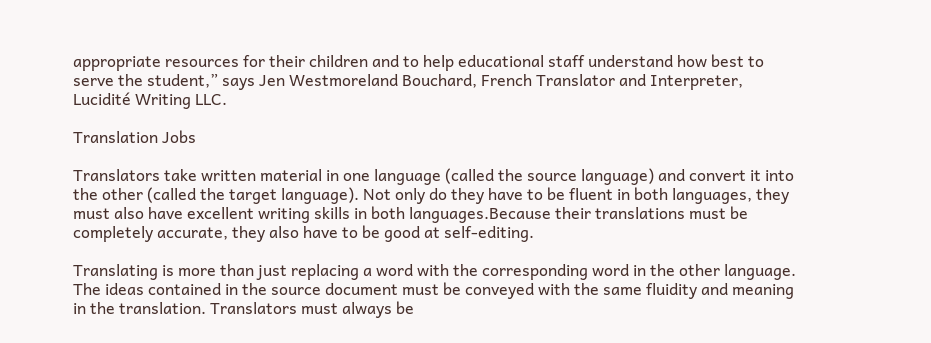appropriate resources for their children and to help educational staff understand how best to serve the student,” says Jen Westmoreland Bouchard, French Translator and Interpreter, Lucidité Writing LLC.

Translation Jobs

Translators take written material in one language (called the source language) and convert it into the other (called the target language). Not only do they have to be fluent in both languages, they must also have excellent writing skills in both languages.Because their translations must be completely accurate, they also have to be good at self-editing.

Translating is more than just replacing a word with the corresponding word in the other language. The ideas contained in the source document must be conveyed with the same fluidity and meaning in the translation. Translators must always be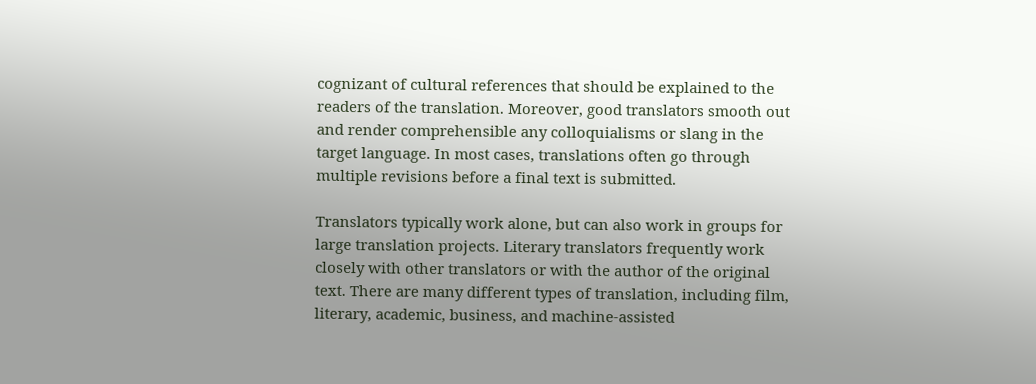cognizant of cultural references that should be explained to the readers of the translation. Moreover, good translators smooth out and render comprehensible any colloquialisms or slang in the target language. In most cases, translations often go through multiple revisions before a final text is submitted.

Translators typically work alone, but can also work in groups for large translation projects. Literary translators frequently work closely with other translators or with the author of the original text. There are many different types of translation, including film, literary, academic, business, and machine-assisted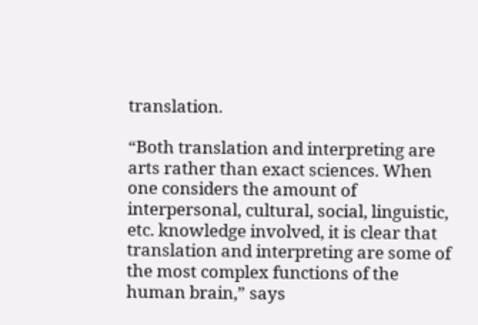translation.

“Both translation and interpreting are arts rather than exact sciences. When one considers the amount of interpersonal, cultural, social, linguistic, etc. knowledge involved, it is clear that translation and interpreting are some of the most complex functions of the human brain,” says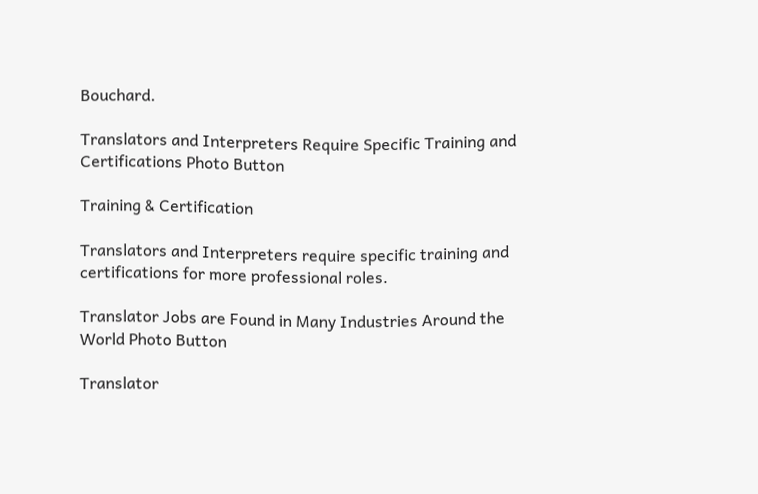Bouchard.

Translators and Interpreters Require Specific Training and Certifications Photo Button

Training & Certification

Translators and Interpreters require specific training and certifications for more professional roles.

Translator Jobs are Found in Many Industries Around the World Photo Button

Translator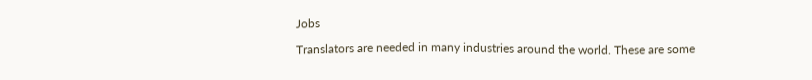Jobs

Translators are needed in many industries around the world. These are some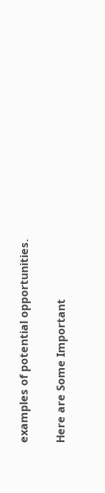examples of potential opportunities.

Here are Some Important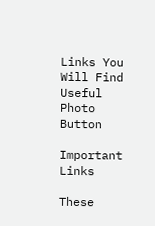Links You Will Find Useful Photo Button

Important Links

These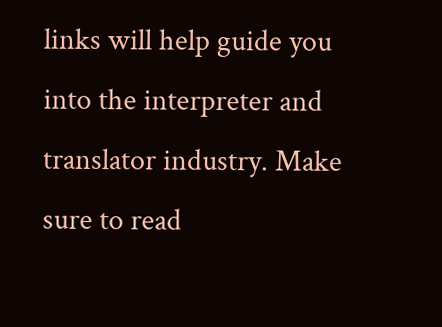links will help guide you into the interpreter and translator industry. Make sure to read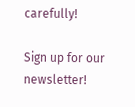carefully!

Sign up for our newsletter!